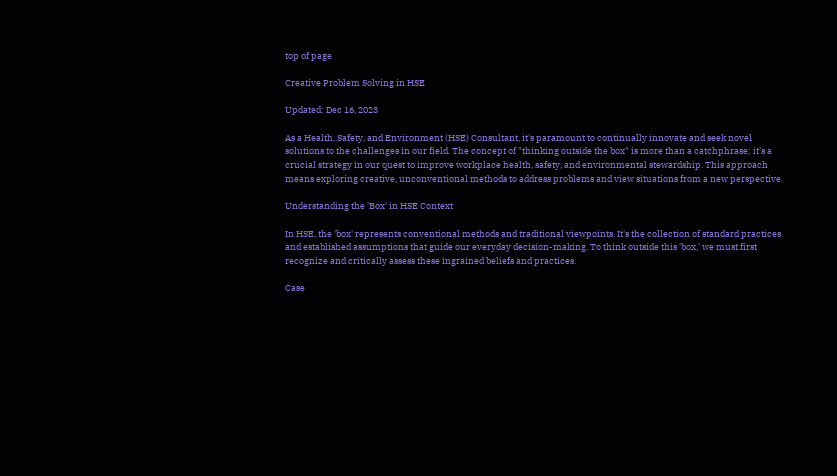top of page

Creative Problem Solving in HSE

Updated: Dec 16, 2023

As a Health, Safety, and Environment (HSE) Consultant, it's paramount to continually innovate and seek novel solutions to the challenges in our field. The concept of "thinking outside the box" is more than a catchphrase; it’s a crucial strategy in our quest to improve workplace health, safety, and environmental stewardship. This approach means exploring creative, unconventional methods to address problems and view situations from a new perspective.

Understanding the 'Box' in HSE Context

In HSE, the 'box' represents conventional methods and traditional viewpoints. It's the collection of standard practices and established assumptions that guide our everyday decision-making. To think outside this 'box,' we must first recognize and critically assess these ingrained beliefs and practices.

Case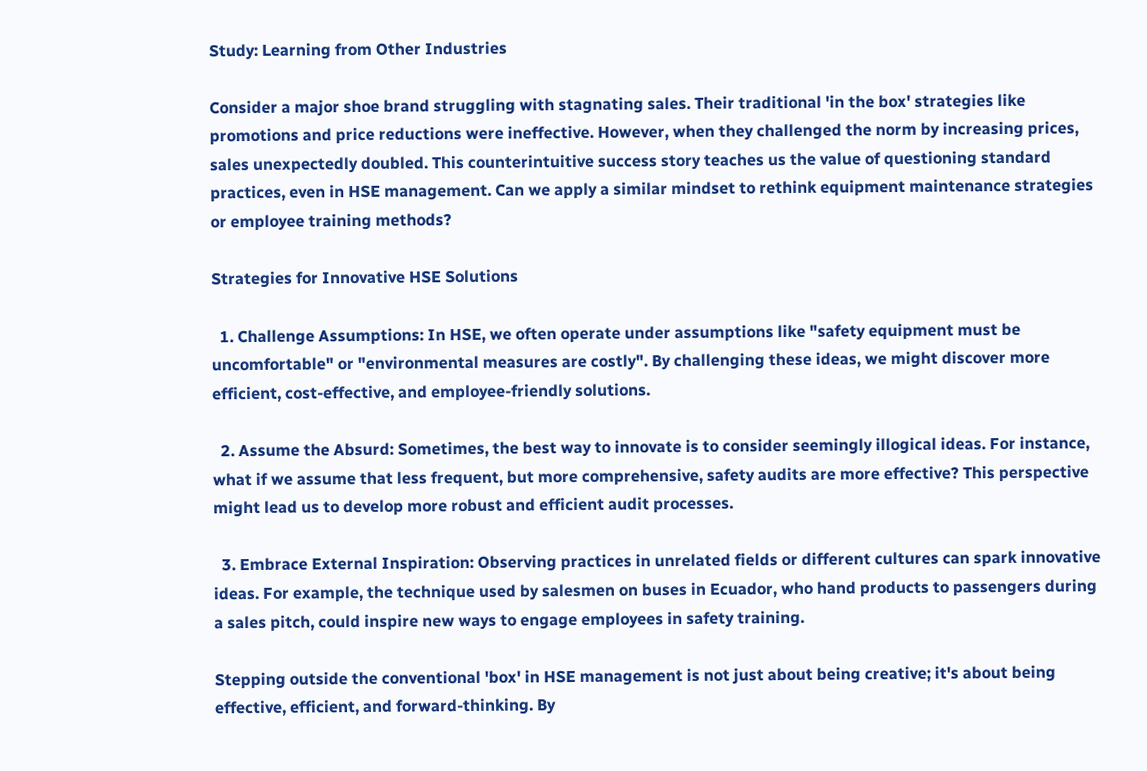Study: Learning from Other Industries

Consider a major shoe brand struggling with stagnating sales. Their traditional 'in the box' strategies like promotions and price reductions were ineffective. However, when they challenged the norm by increasing prices, sales unexpectedly doubled. This counterintuitive success story teaches us the value of questioning standard practices, even in HSE management. Can we apply a similar mindset to rethink equipment maintenance strategies or employee training methods?

Strategies for Innovative HSE Solutions

  1. Challenge Assumptions: In HSE, we often operate under assumptions like "safety equipment must be uncomfortable" or "environmental measures are costly". By challenging these ideas, we might discover more efficient, cost-effective, and employee-friendly solutions.

  2. Assume the Absurd: Sometimes, the best way to innovate is to consider seemingly illogical ideas. For instance, what if we assume that less frequent, but more comprehensive, safety audits are more effective? This perspective might lead us to develop more robust and efficient audit processes.

  3. Embrace External Inspiration: Observing practices in unrelated fields or different cultures can spark innovative ideas. For example, the technique used by salesmen on buses in Ecuador, who hand products to passengers during a sales pitch, could inspire new ways to engage employees in safety training.

Stepping outside the conventional 'box' in HSE management is not just about being creative; it's about being effective, efficient, and forward-thinking. By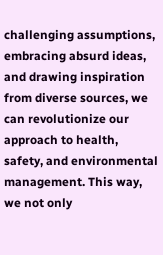challenging assumptions, embracing absurd ideas, and drawing inspiration from diverse sources, we can revolutionize our approach to health, safety, and environmental management. This way, we not only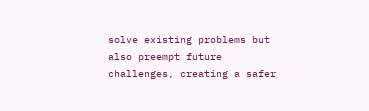solve existing problems but also preempt future challenges, creating a safer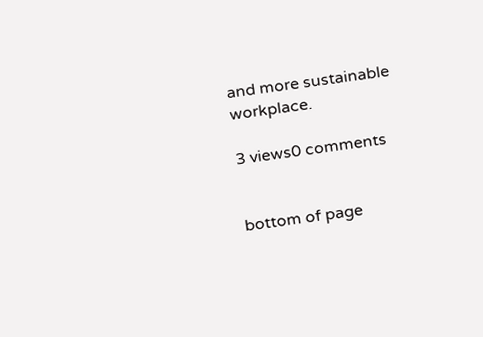and more sustainable workplace.

3 views0 comments


bottom of page